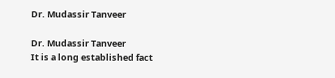Dr. Mudassir Tanveer

Dr. Mudassir Tanveer
It is a long established fact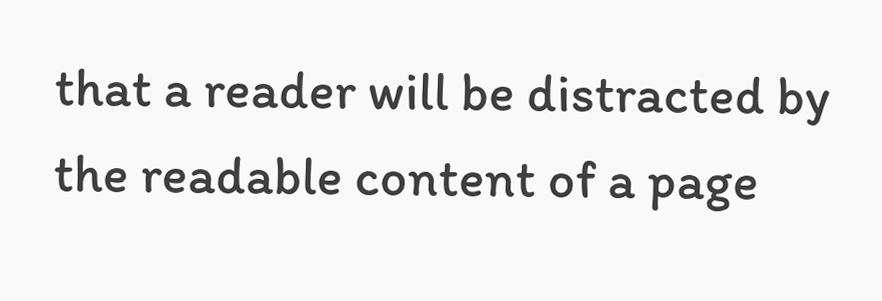that a reader will be distracted by the readable content of a page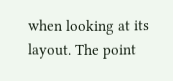when looking at its layout. The point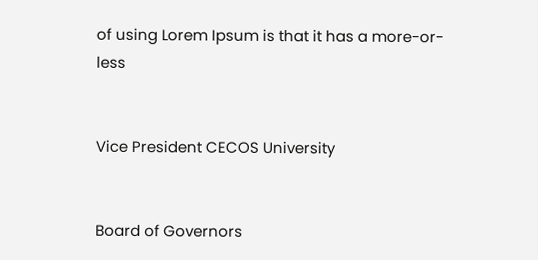of using Lorem Ipsum is that it has a more-or-less


Vice President CECOS University


Board of Governors